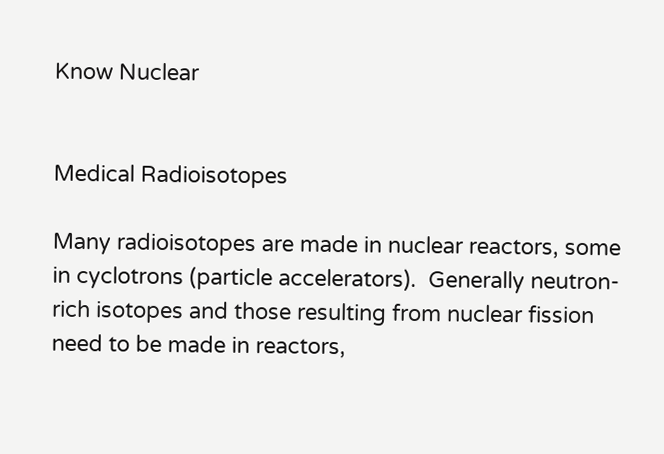Know Nuclear


Medical Radioisotopes

Many radioisotopes are made in nuclear reactors, some in cyclotrons (particle accelerators).  Generally neutron-rich isotopes and those resulting from nuclear fission need to be made in reactors,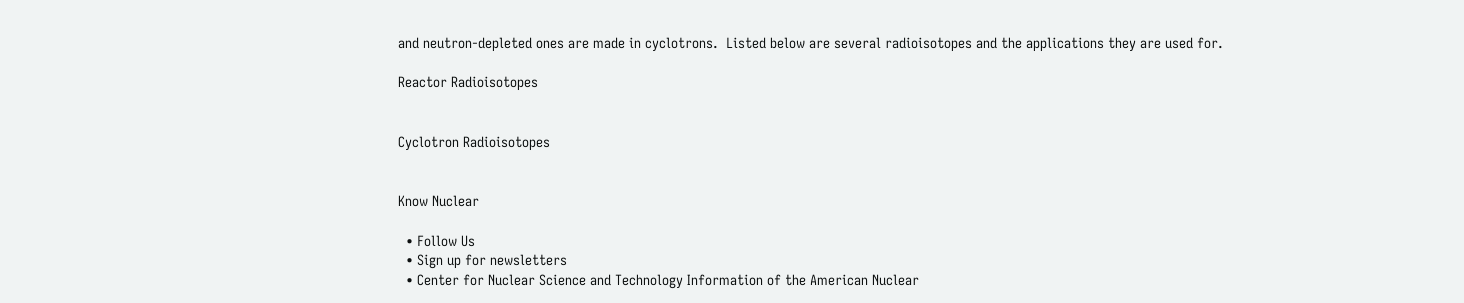and neutron-depleted ones are made in cyclotrons.  Listed below are several radioisotopes and the applications they are used for.

Reactor Radioisotopes


Cyclotron Radioisotopes


Know Nuclear

  • Follow Us
  • Sign up for newsletters
  • Center for Nuclear Science and Technology Information of the American Nuclear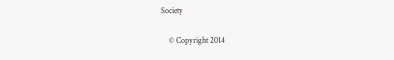Society

    © Copyright 2014